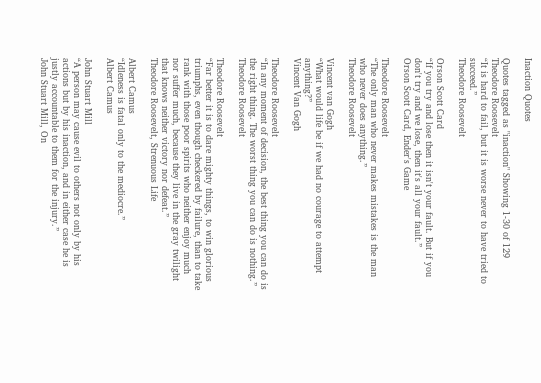Inaction Quotes

Quotes tagged as "inaction" Showing 1-30 of 129
Theodore Roosevelt
“It is hard to fail, but it is worse never to have tried to succeed.”
Theodore Roosevelt

Orson Scott Card
“If you try and lose then it isn't your fault. But if you don't try and we lose, then it's all your fault.”
Orson Scott Card, Ender's Game

Theodore Roosevelt
“The only man who never makes mistakes is the man who never does anything.”
Theodore Roosevelt

Vincent van Gogh
“What would life be if we had no courage to attempt anything?”
Vincent Van Gogh

Theodore Roosevelt
“In any moment of decision, the best thing you can do is the right thing. The worst thing you can do is nothing.”
Theodore Roosevelt

Theodore Roosevelt
“Far better it is to dare mighty things, to win glorious triumphs, even though checkered by failure, than to take rank with those poor spirits who neither enjoy much nor suffer much, because they live in the gray twilight that knows neither victory nor defeat.”
Theodore Roosevelt, Strenuous Life

Albert Camus
“Idleness is fatal only to the mediocre.”
Albert Camus

John Stuart Mill
“A person may cause evil to others not only by his actions but by his inaction, and in either case he is justly accountable to them for the injury.”
John Stuart Mill, On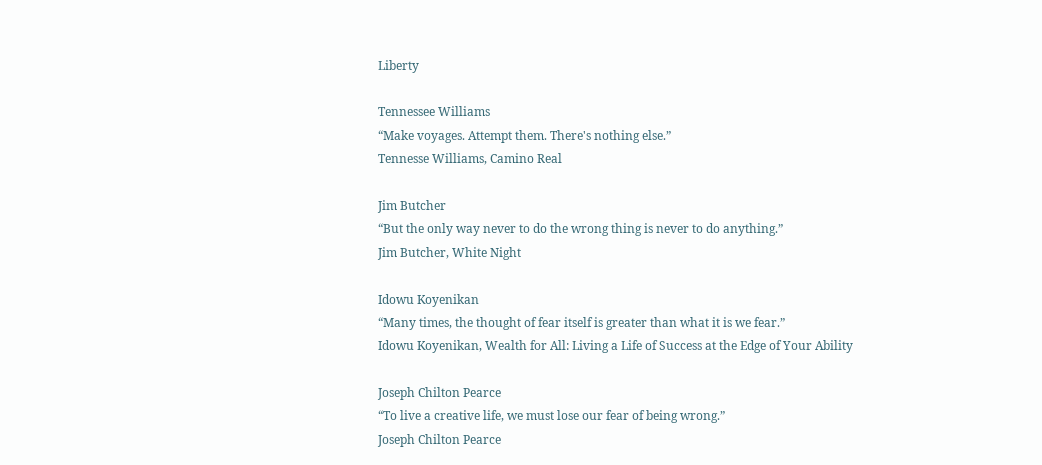Liberty

Tennessee Williams
“Make voyages. Attempt them. There's nothing else.”
Tennesse Williams, Camino Real

Jim Butcher
“But the only way never to do the wrong thing is never to do anything.”
Jim Butcher, White Night

Idowu Koyenikan
“Many times, the thought of fear itself is greater than what it is we fear.”
Idowu Koyenikan, Wealth for All: Living a Life of Success at the Edge of Your Ability

Joseph Chilton Pearce
“To live a creative life, we must lose our fear of being wrong.”
Joseph Chilton Pearce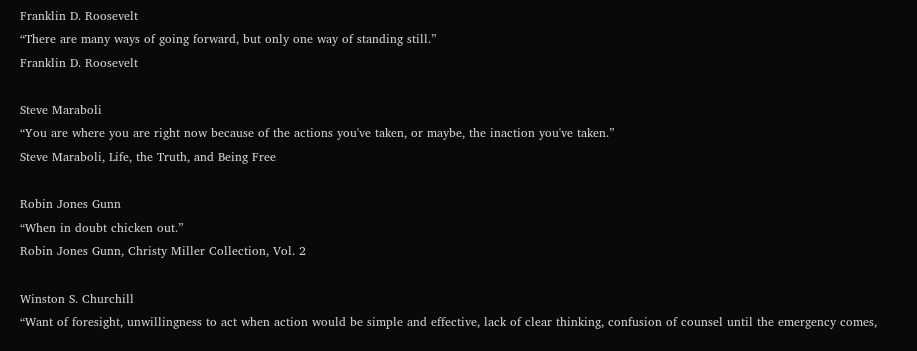Franklin D. Roosevelt
“There are many ways of going forward, but only one way of standing still.”
Franklin D. Roosevelt

Steve Maraboli
“You are where you are right now because of the actions you've taken, or maybe, the inaction you've taken.”
Steve Maraboli, Life, the Truth, and Being Free

Robin Jones Gunn
“When in doubt chicken out.”
Robin Jones Gunn, Christy Miller Collection, Vol. 2

Winston S. Churchill
“Want of foresight, unwillingness to act when action would be simple and effective, lack of clear thinking, confusion of counsel until the emergency comes,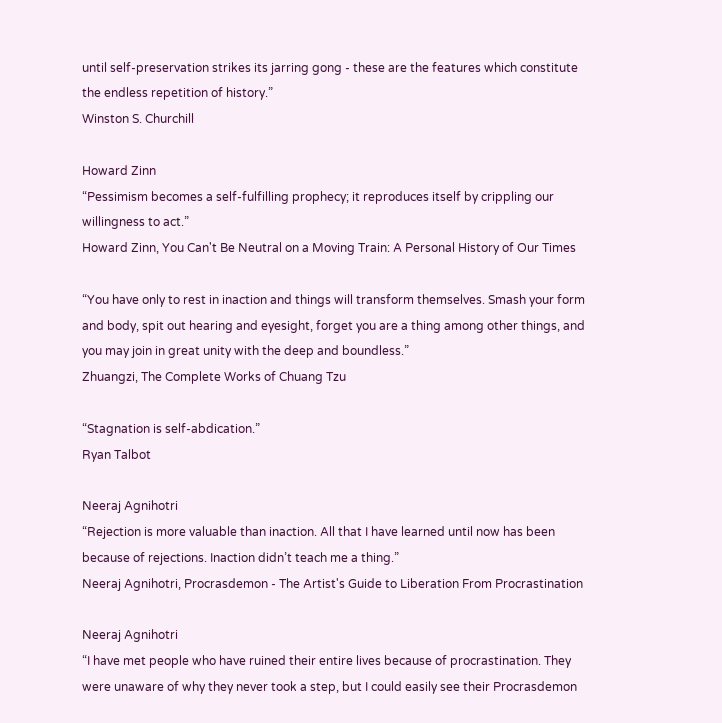until self-preservation strikes its jarring gong - these are the features which constitute the endless repetition of history.”
Winston S. Churchill

Howard Zinn
“Pessimism becomes a self-fulfilling prophecy; it reproduces itself by crippling our willingness to act.”
Howard Zinn, You Can't Be Neutral on a Moving Train: A Personal History of Our Times

“You have only to rest in inaction and things will transform themselves. Smash your form and body, spit out hearing and eyesight, forget you are a thing among other things, and you may join in great unity with the deep and boundless.”
Zhuangzi, The Complete Works of Chuang Tzu

“Stagnation is self-abdication.”
Ryan Talbot

Neeraj Agnihotri
“Rejection is more valuable than inaction. All that I have learned until now has been because of rejections. Inaction didn’t teach me a thing.”
Neeraj Agnihotri, Procrasdemon - The Artist's Guide to Liberation From Procrastination

Neeraj Agnihotri
“I have met people who have ruined their entire lives because of procrastination. They were unaware of why they never took a step, but I could easily see their Procrasdemon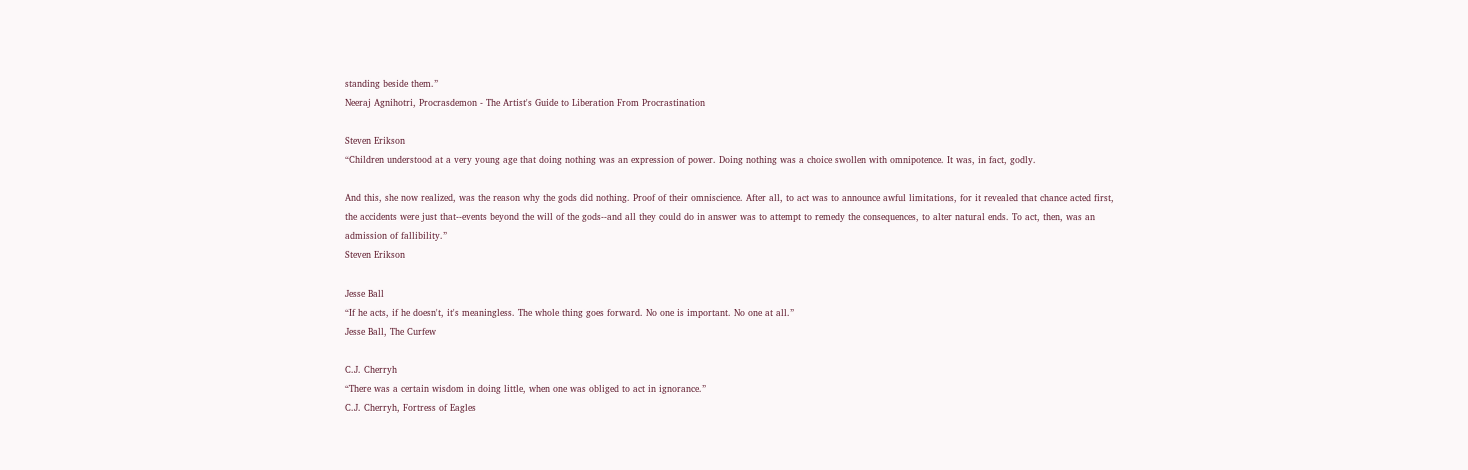standing beside them.”
Neeraj Agnihotri, Procrasdemon - The Artist's Guide to Liberation From Procrastination

Steven Erikson
“Children understood at a very young age that doing nothing was an expression of power. Doing nothing was a choice swollen with omnipotence. It was, in fact, godly.

And this, she now realized, was the reason why the gods did nothing. Proof of their omniscience. After all, to act was to announce awful limitations, for it revealed that chance acted first, the accidents were just that--events beyond the will of the gods--and all they could do in answer was to attempt to remedy the consequences, to alter natural ends. To act, then, was an admission of fallibility.”
Steven Erikson

Jesse Ball
“If he acts, if he doesn't, it's meaningless. The whole thing goes forward. No one is important. No one at all.”
Jesse Ball, The Curfew

C.J. Cherryh
“There was a certain wisdom in doing little, when one was obliged to act in ignorance.”
C.J. Cherryh, Fortress of Eagles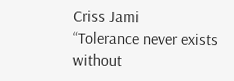Criss Jami
“Tolerance never exists without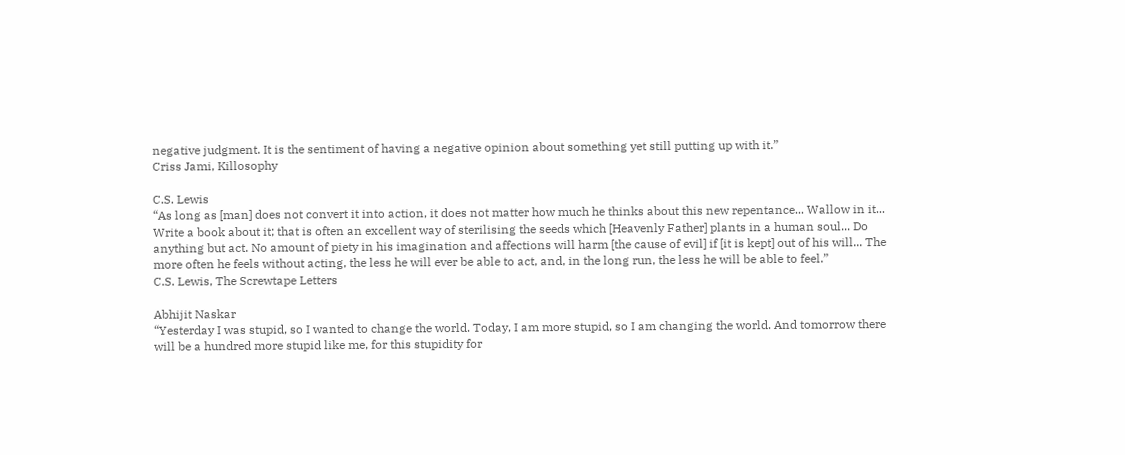negative judgment. It is the sentiment of having a negative opinion about something yet still putting up with it.”
Criss Jami, Killosophy

C.S. Lewis
“As long as [man] does not convert it into action, it does not matter how much he thinks about this new repentance... Wallow in it... Write a book about it; that is often an excellent way of sterilising the seeds which [Heavenly Father] plants in a human soul... Do anything but act. No amount of piety in his imagination and affections will harm [the cause of evil] if [it is kept] out of his will... The more often he feels without acting, the less he will ever be able to act, and, in the long run, the less he will be able to feel.”
C.S. Lewis, The Screwtape Letters

Abhijit Naskar
“Yesterday I was stupid, so I wanted to change the world. Today, I am more stupid, so I am changing the world. And tomorrow there will be a hundred more stupid like me, for this stupidity for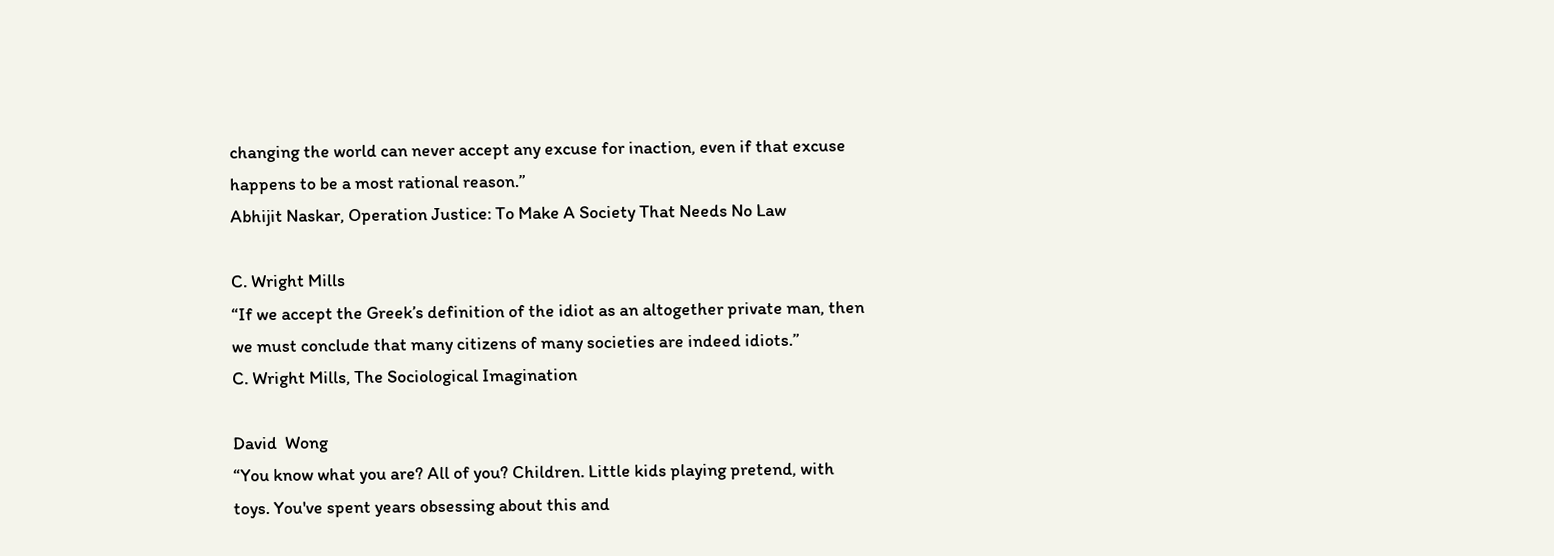changing the world can never accept any excuse for inaction, even if that excuse happens to be a most rational reason.”
Abhijit Naskar, Operation Justice: To Make A Society That Needs No Law

C. Wright Mills
“If we accept the Greek’s definition of the idiot as an altogether private man, then we must conclude that many citizens of many societies are indeed idiots.”
C. Wright Mills, The Sociological Imagination

David  Wong
“You know what you are? All of you? Children. Little kids playing pretend, with toys. You've spent years obsessing about this and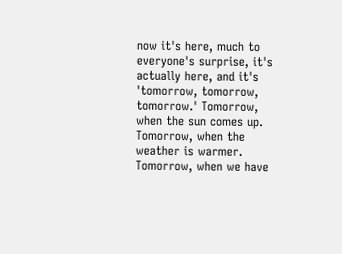now it's here, much to everyone's surprise, it's actually here, and it's  'tomorrow, tomorrow, tomorrow.' Tomorrow, when the sun comes up. Tomorrow, when the weather is warmer. Tomorrow, when we have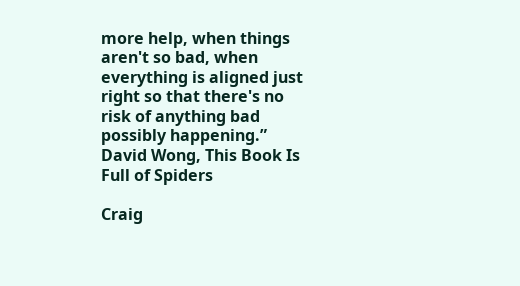more help, when things aren't so bad, when everything is aligned just right so that there's no risk of anything bad possibly happening.”
David Wong, This Book Is Full of Spiders

Craig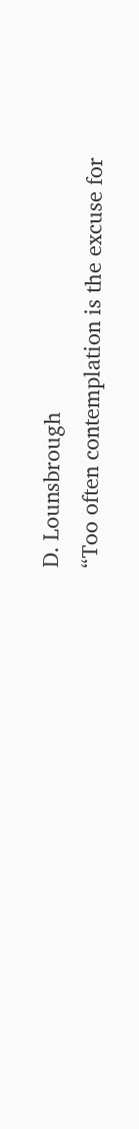D. Lounsbrough
“Too often contemplation is the excuse for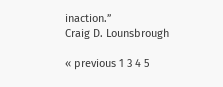inaction.”
Craig D. Lounsbrough

« previous 1 3 4 5